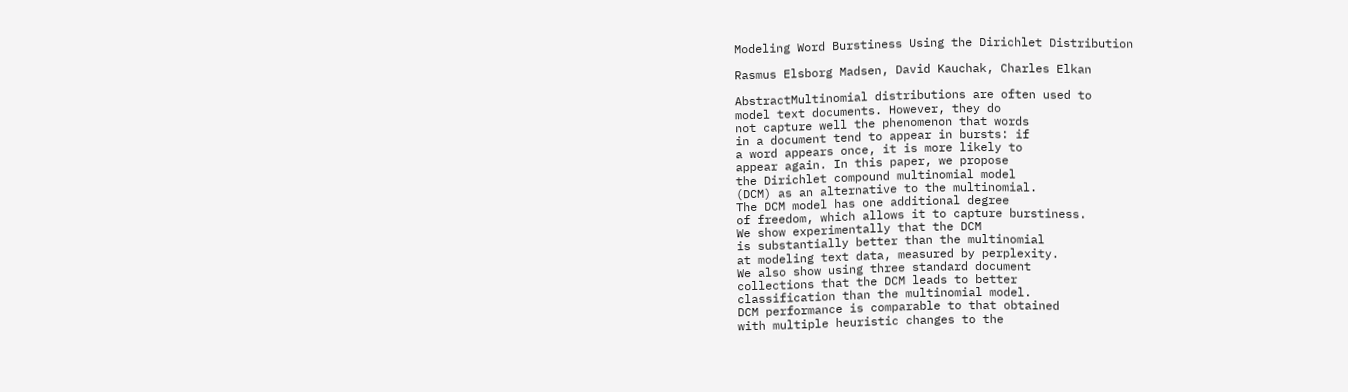Modeling Word Burstiness Using the Dirichlet Distribution

Rasmus Elsborg Madsen, David Kauchak, Charles Elkan

AbstractMultinomial distributions are often used to
model text documents. However, they do
not capture well the phenomenon that words
in a document tend to appear in bursts: if
a word appears once, it is more likely to
appear again. In this paper, we propose
the Dirichlet compound multinomial model
(DCM) as an alternative to the multinomial.
The DCM model has one additional degree
of freedom, which allows it to capture burstiness.
We show experimentally that the DCM
is substantially better than the multinomial
at modeling text data, measured by perplexity.
We also show using three standard document
collections that the DCM leads to better
classification than the multinomial model.
DCM performance is comparable to that obtained
with multiple heuristic changes to the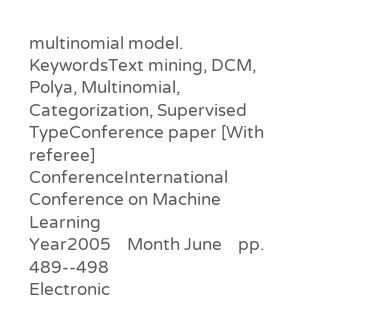multinomial model.
KeywordsText mining, DCM, Polya, Multinomial, Categorization, Supervised
TypeConference paper [With referee]
ConferenceInternational Conference on Machine Learning
Year2005    Month June    pp. 489--498
Electronic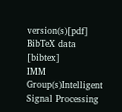version(s)[pdf]
BibTeX data [bibtex]
IMM Group(s)Intelligent Signal Processing